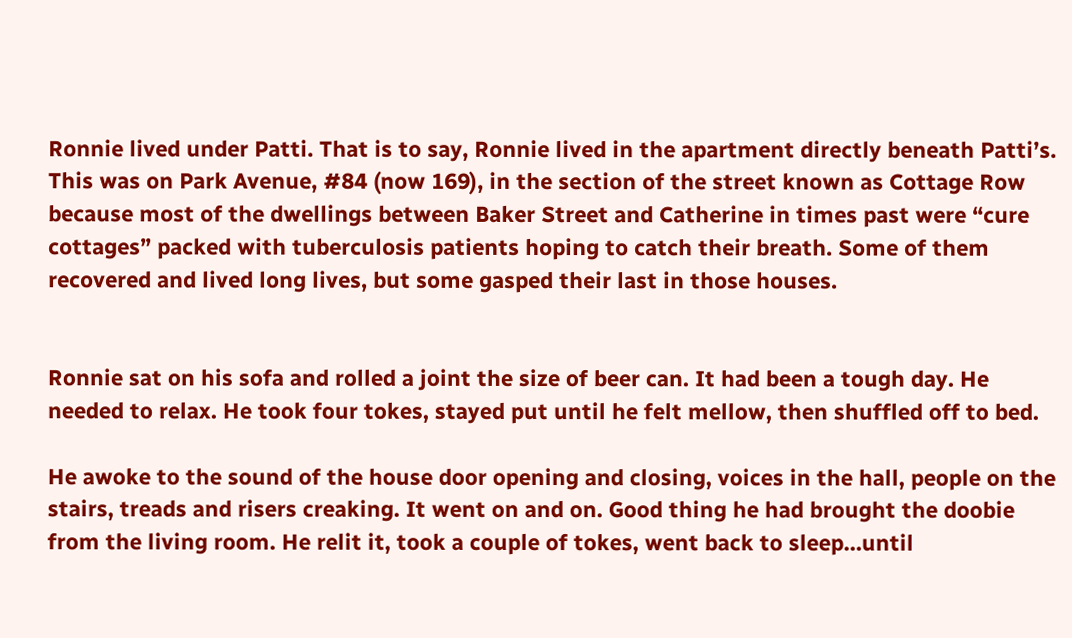Ronnie lived under Patti. That is to say, Ronnie lived in the apartment directly beneath Patti’s. This was on Park Avenue, #84 (now 169), in the section of the street known as Cottage Row because most of the dwellings between Baker Street and Catherine in times past were “cure cottages” packed with tuberculosis patients hoping to catch their breath. Some of them recovered and lived long lives, but some gasped their last in those houses.


Ronnie sat on his sofa and rolled a joint the size of beer can. It had been a tough day. He needed to relax. He took four tokes, stayed put until he felt mellow, then shuffled off to bed.

He awoke to the sound of the house door opening and closing, voices in the hall, people on the stairs, treads and risers creaking. It went on and on. Good thing he had brought the doobie from the living room. He relit it, took a couple of tokes, went back to sleep…until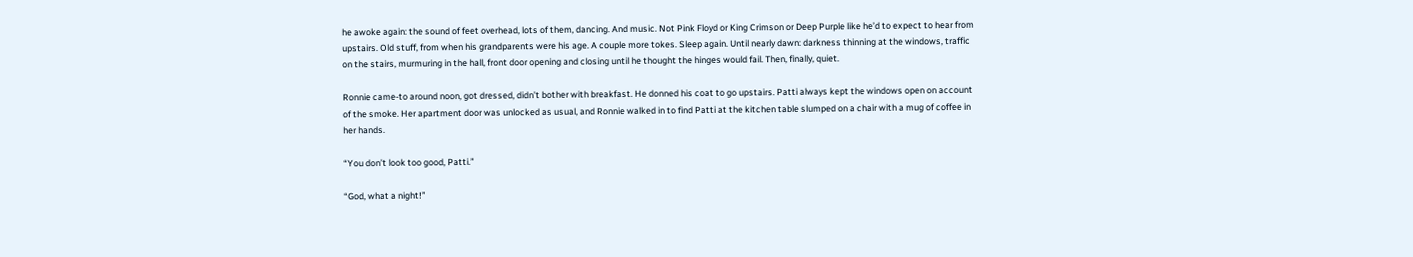he awoke again: the sound of feet overhead, lots of them, dancing. And music. Not Pink Floyd or King Crimson or Deep Purple like he’d to expect to hear from upstairs. Old stuff, from when his grandparents were his age. A couple more tokes. Sleep again. Until nearly dawn: darkness thinning at the windows, traffic on the stairs, murmuring in the hall, front door opening and closing until he thought the hinges would fail. Then, finally, quiet.

Ronnie came-to around noon, got dressed, didn’t bother with breakfast. He donned his coat to go upstairs. Patti always kept the windows open on account of the smoke. Her apartment door was unlocked as usual, and Ronnie walked in to find Patti at the kitchen table slumped on a chair with a mug of coffee in her hands.

“You don’t look too good, Patti.”

“God, what a night!”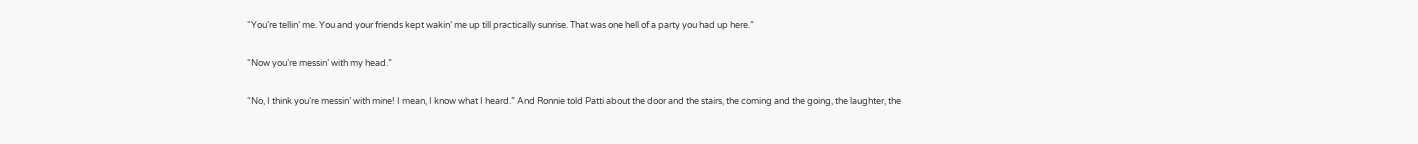“You’re tellin’ me. You and your friends kept wakin’ me up till practically sunrise. That was one hell of a party you had up here.”

“Now you’re messin’ with my head.”

“No, I think you’re messin’ with mine! I mean, I know what I heard.” And Ronnie told Patti about the door and the stairs, the coming and the going, the laughter, the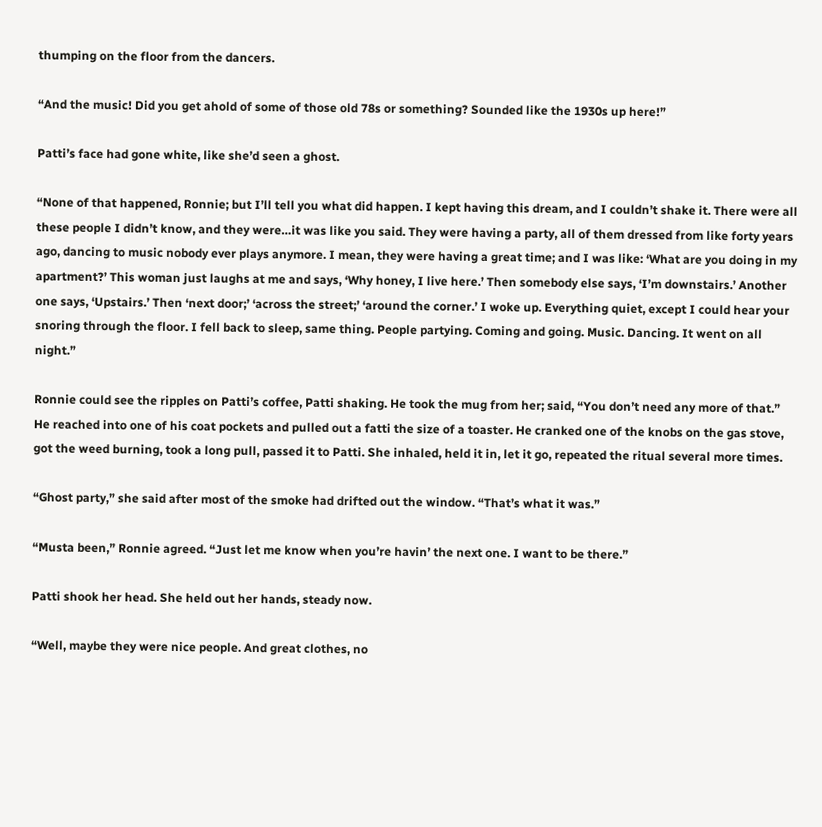thumping on the floor from the dancers.

“And the music! Did you get ahold of some of those old 78s or something? Sounded like the 1930s up here!”

Patti’s face had gone white, like she’d seen a ghost.

“None of that happened, Ronnie; but I’ll tell you what did happen. I kept having this dream, and I couldn’t shake it. There were all these people I didn’t know, and they were…it was like you said. They were having a party, all of them dressed from like forty years ago, dancing to music nobody ever plays anymore. I mean, they were having a great time; and I was like: ‘What are you doing in my apartment?’ This woman just laughs at me and says, ‘Why honey, I live here.’ Then somebody else says, ‘I’m downstairs.’ Another one says, ‘Upstairs.’ Then ‘next door;’ ‘across the street;’ ‘around the corner.’ I woke up. Everything quiet, except I could hear your snoring through the floor. I fell back to sleep, same thing. People partying. Coming and going. Music. Dancing. It went on all night.”

Ronnie could see the ripples on Patti’s coffee, Patti shaking. He took the mug from her; said, “You don’t need any more of that.” He reached into one of his coat pockets and pulled out a fatti the size of a toaster. He cranked one of the knobs on the gas stove, got the weed burning, took a long pull, passed it to Patti. She inhaled, held it in, let it go, repeated the ritual several more times.

“Ghost party,” she said after most of the smoke had drifted out the window. “That’s what it was.”

“Musta been,” Ronnie agreed. “Just let me know when you’re havin’ the next one. I want to be there.”

Patti shook her head. She held out her hands, steady now.

“Well, maybe they were nice people. And great clothes, no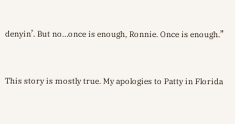denyin’. But no…once is enough, Ronnie. Once is enough.”


This story is mostly true. My apologies to Patty in Florida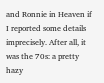and Ronnie in Heaven if I reported some details imprecisely. After all, it was the 70s: a pretty hazy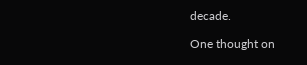decade.

One thought on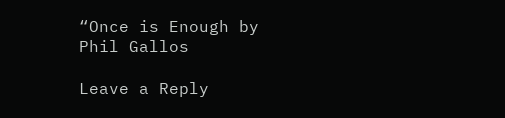“Once is Enough by Phil Gallos

Leave a Reply